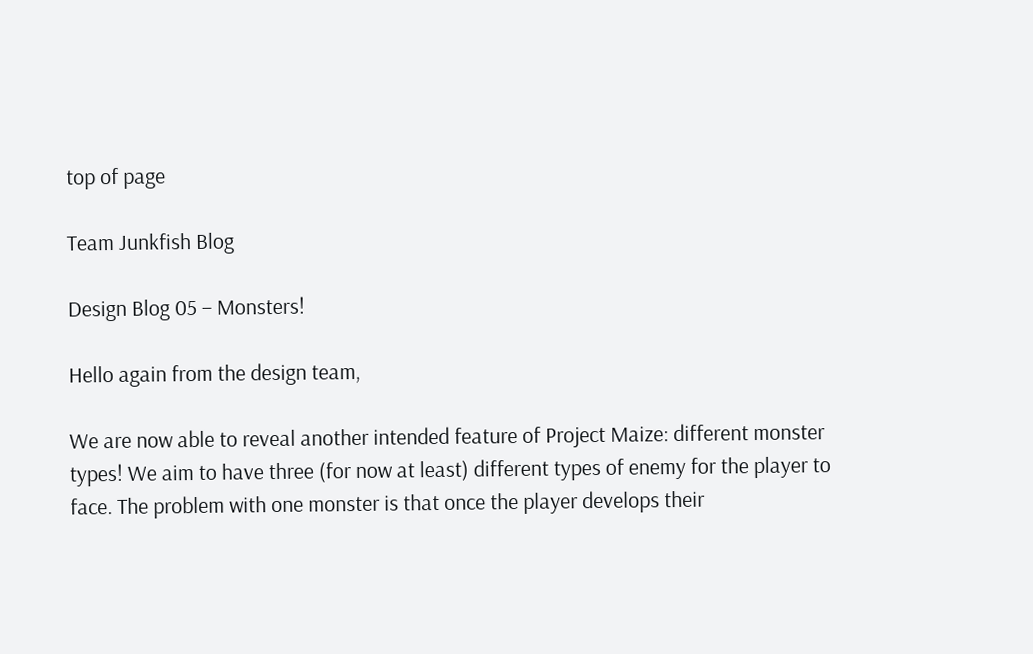top of page

Team Junkfish Blog

Design Blog 05 – Monsters!

Hello again from the design team,

We are now able to reveal another intended feature of Project Maize: different monster types! We aim to have three (for now at least) different types of enemy for the player to face. The problem with one monster is that once the player develops their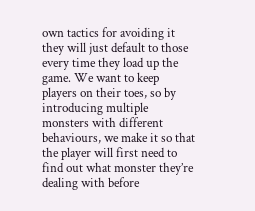own tactics for avoiding it they will just default to those every time they load up the game. We want to keep players on their toes, so by introducing multiple monsters with different behaviours, we make it so that the player will first need to find out what monster they’re dealing with before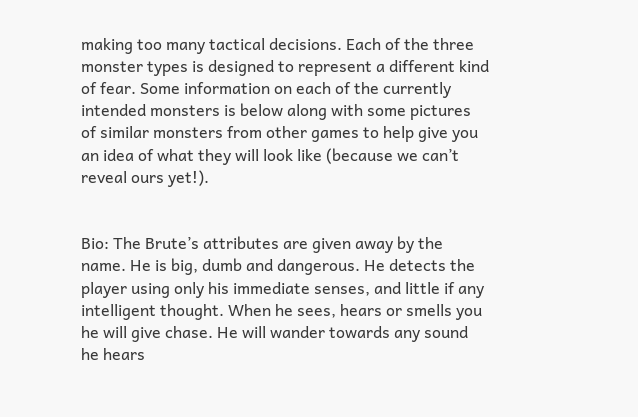making too many tactical decisions. Each of the three monster types is designed to represent a different kind of fear. Some information on each of the currently intended monsters is below along with some pictures of similar monsters from other games to help give you an idea of what they will look like (because we can’t reveal ours yet!).


Bio: The Brute’s attributes are given away by the name. He is big, dumb and dangerous. He detects the player using only his immediate senses, and little if any intelligent thought. When he sees, hears or smells you he will give chase. He will wander towards any sound he hears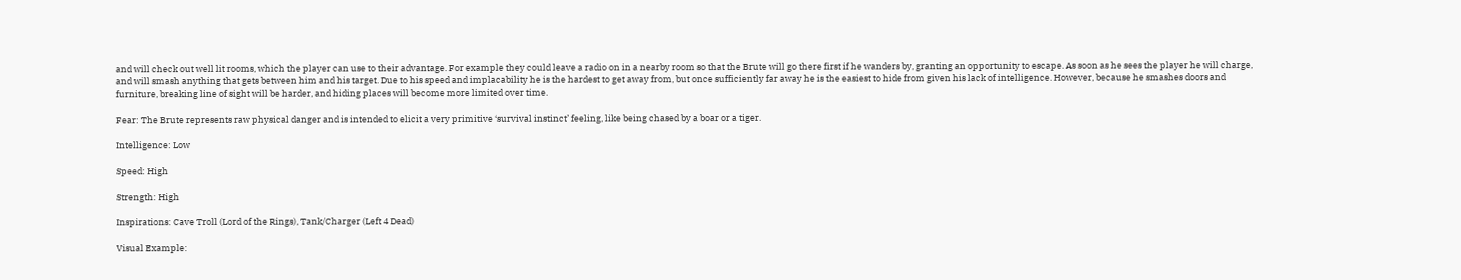and will check out well lit rooms, which the player can use to their advantage. For example they could leave a radio on in a nearby room so that the Brute will go there first if he wanders by, granting an opportunity to escape. As soon as he sees the player he will charge, and will smash anything that gets between him and his target. Due to his speed and implacability he is the hardest to get away from, but once sufficiently far away he is the easiest to hide from given his lack of intelligence. However, because he smashes doors and furniture, breaking line of sight will be harder, and hiding places will become more limited over time.

Fear: The Brute represents raw physical danger and is intended to elicit a very primitive ‘survival instinct’ feeling, like being chased by a boar or a tiger.

Intelligence: Low

Speed: High

Strength: High

Inspirations: Cave Troll (Lord of the Rings), Tank/Charger (Left 4 Dead)

Visual Example: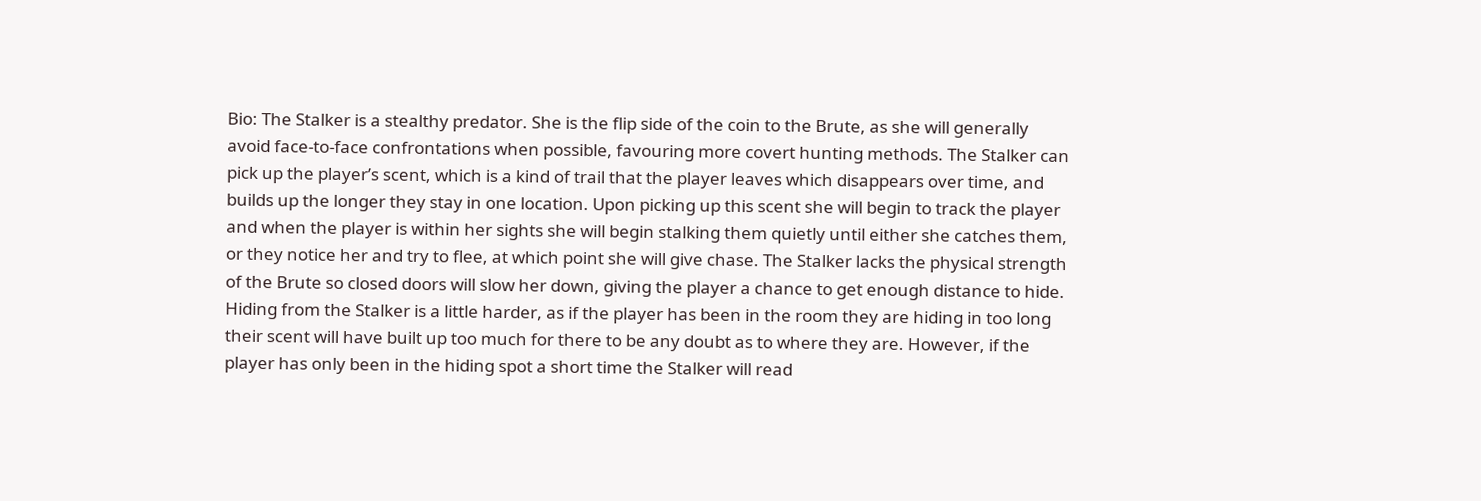Bio: The Stalker is a stealthy predator. She is the flip side of the coin to the Brute, as she will generally avoid face-to-face confrontations when possible, favouring more covert hunting methods. The Stalker can pick up the player’s scent, which is a kind of trail that the player leaves which disappears over time, and builds up the longer they stay in one location. Upon picking up this scent she will begin to track the player and when the player is within her sights she will begin stalking them quietly until either she catches them, or they notice her and try to flee, at which point she will give chase. The Stalker lacks the physical strength of the Brute so closed doors will slow her down, giving the player a chance to get enough distance to hide. Hiding from the Stalker is a little harder, as if the player has been in the room they are hiding in too long their scent will have built up too much for there to be any doubt as to where they are. However, if the player has only been in the hiding spot a short time the Stalker will read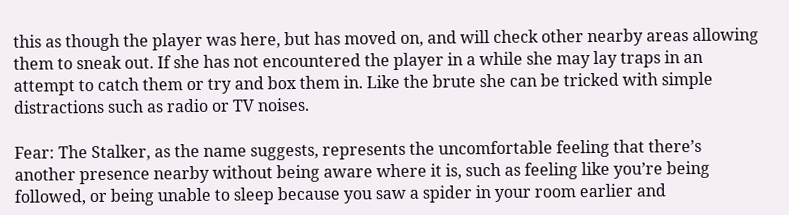this as though the player was here, but has moved on, and will check other nearby areas allowing them to sneak out. If she has not encountered the player in a while she may lay traps in an attempt to catch them or try and box them in. Like the brute she can be tricked with simple distractions such as radio or TV noises.

Fear: The Stalker, as the name suggests, represents the uncomfortable feeling that there’s another presence nearby without being aware where it is, such as feeling like you’re being followed, or being unable to sleep because you saw a spider in your room earlier and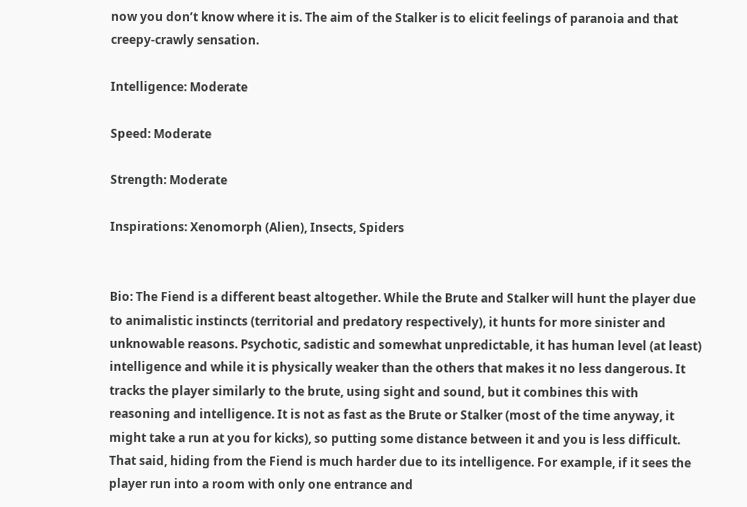now you don’t know where it is. The aim of the Stalker is to elicit feelings of paranoia and that creepy-crawly sensation.

Intelligence: Moderate

Speed: Moderate

Strength: Moderate

Inspirations: Xenomorph (Alien), Insects, Spiders


Bio: The Fiend is a different beast altogether. While the Brute and Stalker will hunt the player due to animalistic instincts (territorial and predatory respectively), it hunts for more sinister and unknowable reasons. Psychotic, sadistic and somewhat unpredictable, it has human level (at least) intelligence and while it is physically weaker than the others that makes it no less dangerous. It tracks the player similarly to the brute, using sight and sound, but it combines this with reasoning and intelligence. It is not as fast as the Brute or Stalker (most of the time anyway, it might take a run at you for kicks), so putting some distance between it and you is less difficult. That said, hiding from the Fiend is much harder due to its intelligence. For example, if it sees the player run into a room with only one entrance and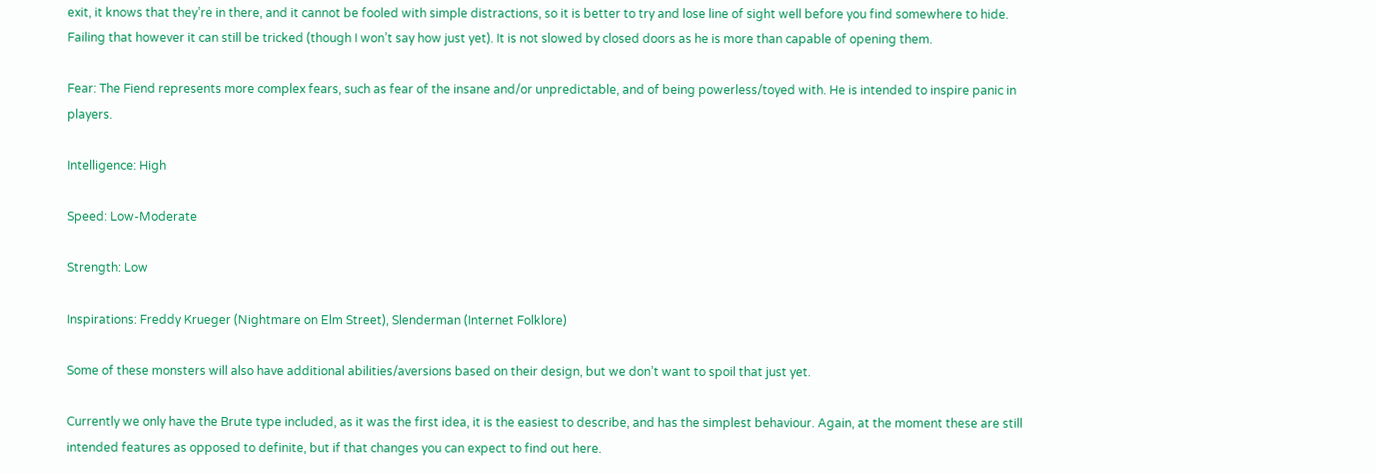exit, it knows that they’re in there, and it cannot be fooled with simple distractions, so it is better to try and lose line of sight well before you find somewhere to hide. Failing that however it can still be tricked (though I won’t say how just yet). It is not slowed by closed doors as he is more than capable of opening them.

Fear: The Fiend represents more complex fears, such as fear of the insane and/or unpredictable, and of being powerless/toyed with. He is intended to inspire panic in players.

Intelligence: High

Speed: Low-Moderate

Strength: Low

Inspirations: Freddy Krueger (Nightmare on Elm Street), Slenderman (Internet Folklore)

Some of these monsters will also have additional abilities/aversions based on their design, but we don’t want to spoil that just yet.

Currently we only have the Brute type included, as it was the first idea, it is the easiest to describe, and has the simplest behaviour. Again, at the moment these are still intended features as opposed to definite, but if that changes you can expect to find out here.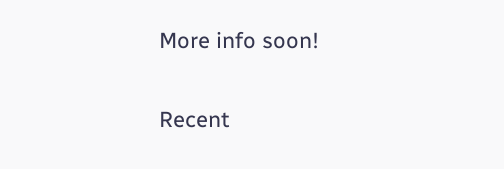More info soon!

Recent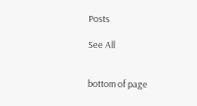Posts

See All


bottom of page